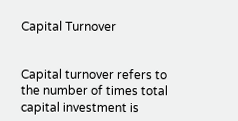Capital Turnover


Capital turnover refers to the number of times total capital investment is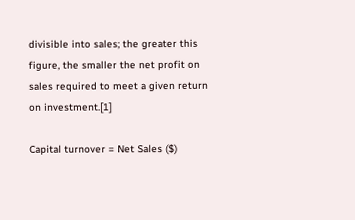divisible into sales; the greater this figure, the smaller the net profit on sales required to meet a given return on investment.[1]

Capital turnover = Net Sales ($)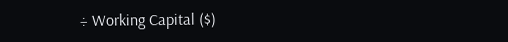÷ Working Capital ($)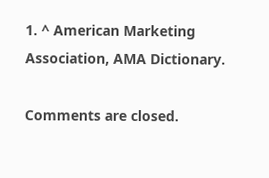1. ^ American Marketing Association, AMA Dictionary.

Comments are closed.